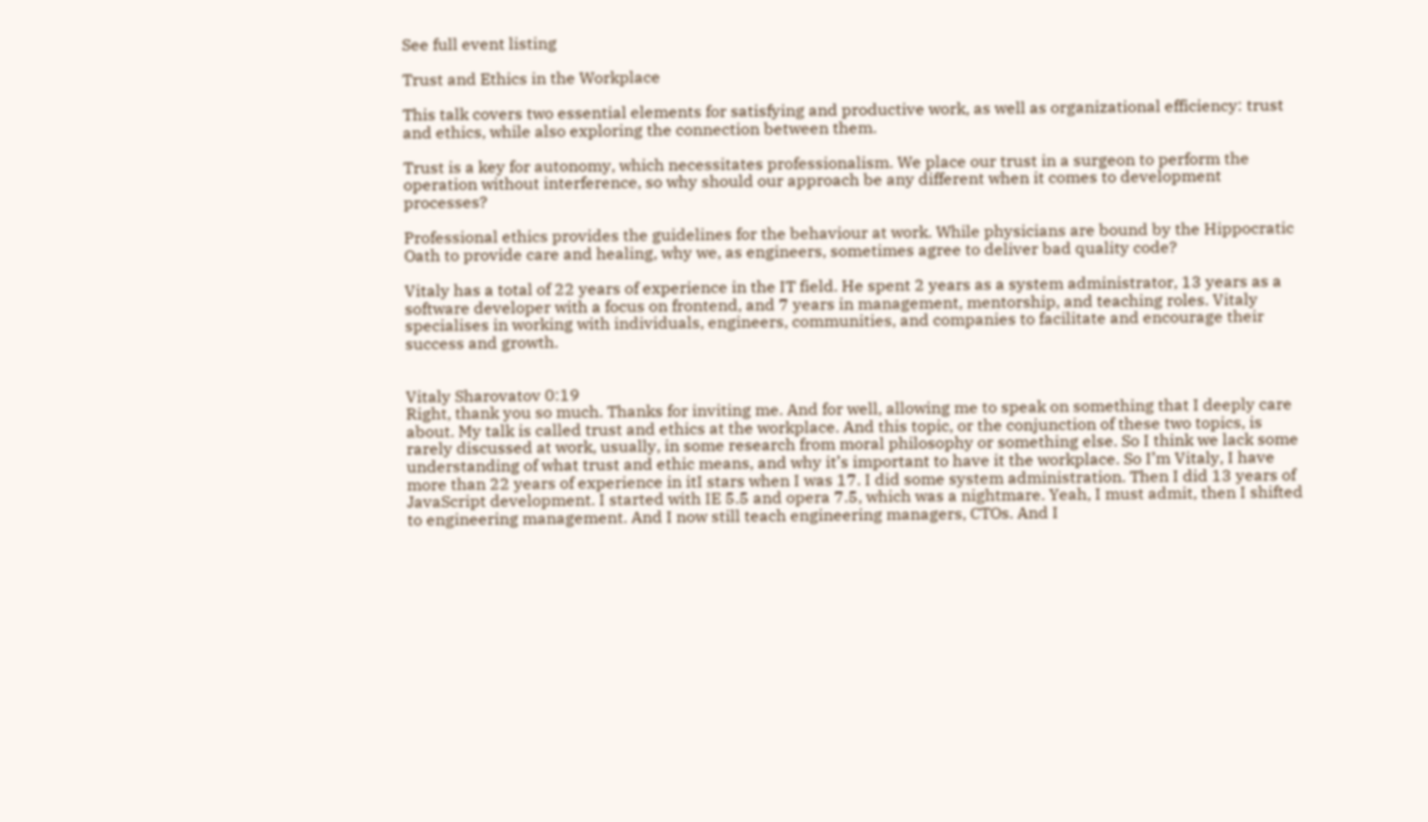See full event listing

Trust and Ethics in the Workplace

This talk covers two essential elements for satisfying and productive work, as well as organizational efficiency: trust and ethics, while also exploring the connection between them.

Trust is a key for autonomy, which necessitates professionalism. We place our trust in a surgeon to perform the operation without interference, so why should our approach be any different when it comes to development processes?

Professional ethics provides the guidelines for the behaviour at work. While physicians are bound by the Hippocratic Oath to provide care and healing, why we, as engineers, sometimes agree to deliver bad quality code?

Vitaly has a total of 22 years of experience in the IT field. He spent 2 years as a system administrator, 13 years as a software developer with a focus on frontend, and 7 years in management, mentorship, and teaching roles. Vitaly specialises in working with individuals, engineers, communities, and companies to facilitate and encourage their success and growth.


Vitaly Sharovatov 0:19
Right, thank you so much. Thanks for inviting me. And for well, allowing me to speak on something that I deeply care about. My talk is called trust and ethics at the workplace. And this topic, or the conjunction of these two topics, is rarely discussed at work, usually, in some research from moral philosophy or something else. So I think we lack some understanding of what trust and ethic means, and why it’s important to have it the workplace. So I’m Vitaly, I have more than 22 years of experience in itI stars when I was 17. I did some system administration. Then I did 13 years of JavaScript development. I started with IE 5.5 and opera 7.5, which was a nightmare. Yeah, I must admit, then I shifted to engineering management. And I now still teach engineering managers, CTOs. And I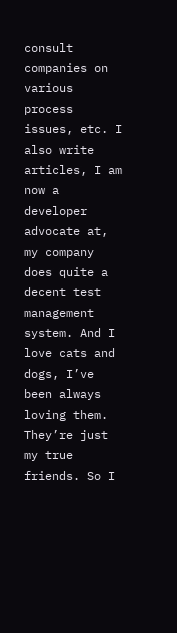consult companies on various process issues, etc. I also write articles, I am now a developer advocate at, my company does quite a decent test management system. And I love cats and dogs, I’ve been always loving them. They’re just my true friends. So I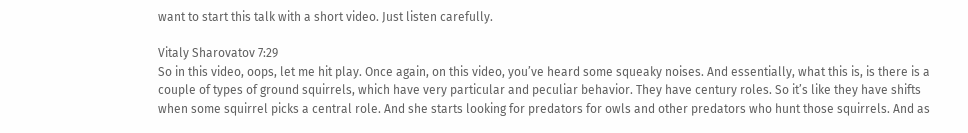want to start this talk with a short video. Just listen carefully.

Vitaly Sharovatov 7:29
So in this video, oops, let me hit play. Once again, on this video, you’ve heard some squeaky noises. And essentially, what this is, is there is a couple of types of ground squirrels, which have very particular and peculiar behavior. They have century roles. So it’s like they have shifts when some squirrel picks a central role. And she starts looking for predators for owls and other predators who hunt those squirrels. And as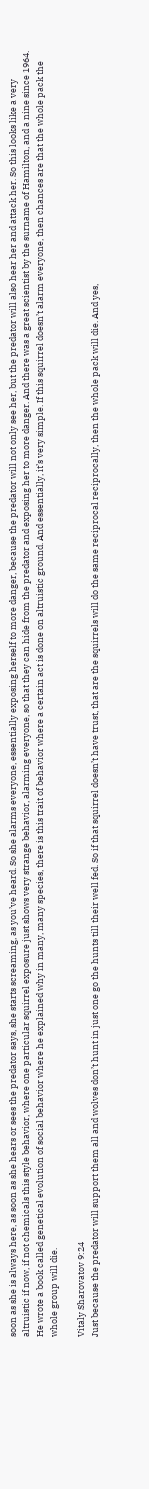soon as she is always here, as soon as she hears or sees the predator says, she starts screaming, as you’ve heard. So she alarms everyone, essentially exposing herself to more danger, because the predator will not only see her, but the predator will also hear her and attack her. So this looks like a very altruistic if now, if not chemicals this style behavior, where one particular squirrel exposure just shows very strange behavior, alarming everyone, so that they can hide from the predator and exposing her to more danger. And there was a great scientist by the surname of Hamilton, and a nine since 1964. He wrote a book called genetical evolution of social behavior where he explained why in many, many species, there is this trait of behavior where a certain act is done on altruistic ground. And essentially, it’s very simple. If this squirrel doesn’t alarm everyone, then chances are that the whole pack the whole group will die.

Vitaly Sharovatov 9:24
Just because the predator will support them all and wolves don’t hunt in just one go the hunts till their well fed. So if that squirrel doesn’t have trust, that are the squirrels will do the same reciprocal reciprocally, then the whole pack will die. And yes,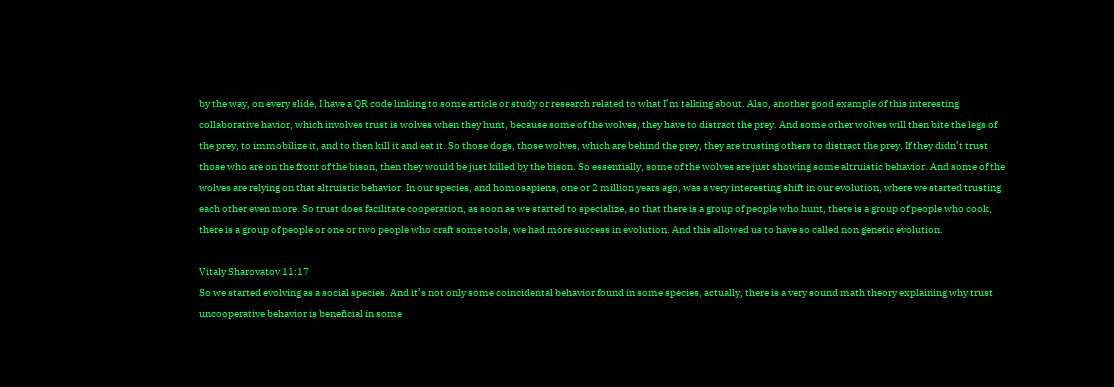by the way, on every slide, I have a QR code linking to some article or study or research related to what I’m talking about. Also, another good example of this interesting collaborative havior, which involves trust is wolves when they hunt, because some of the wolves, they have to distract the prey. And some other wolves will then bite the legs of the prey, to immobilize it, and to then kill it and eat it. So those dogs, those wolves, which are behind the prey, they are trusting others to distract the prey. If they didn’t trust those who are on the front of the bison, then they would be just killed by the bison. So essentially, some of the wolves are just showing some altruistic behavior. And some of the wolves are relying on that altruistic behavior. In our species, and homosapiens, one or 2 million years ago, was a very interesting shift in our evolution, where we started trusting each other even more. So trust does facilitate cooperation, as soon as we started to specialize, so that there is a group of people who hunt, there is a group of people who cook, there is a group of people or one or two people who craft some tools, we had more success in evolution. And this allowed us to have so called non genetic evolution.

Vitaly Sharovatov 11:17
So we started evolving as a social species. And it’s not only some coincidental behavior found in some species, actually, there is a very sound math theory explaining why trust uncooperative behavior is beneficial in some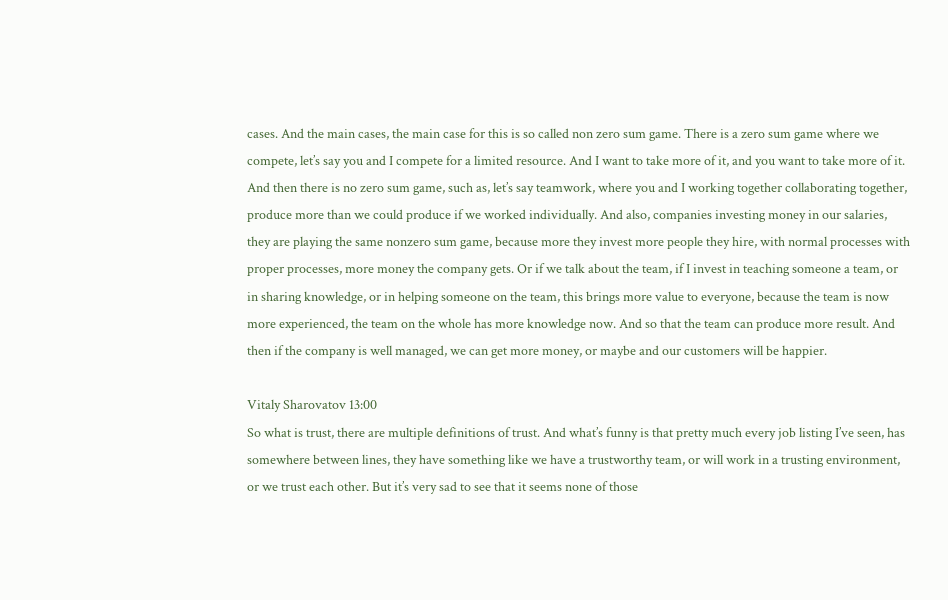cases. And the main cases, the main case for this is so called non zero sum game. There is a zero sum game where we compete, let’s say you and I compete for a limited resource. And I want to take more of it, and you want to take more of it. And then there is no zero sum game, such as, let’s say teamwork, where you and I working together collaborating together, produce more than we could produce if we worked individually. And also, companies investing money in our salaries, they are playing the same nonzero sum game, because more they invest more people they hire, with normal processes with proper processes, more money the company gets. Or if we talk about the team, if I invest in teaching someone a team, or in sharing knowledge, or in helping someone on the team, this brings more value to everyone, because the team is now more experienced, the team on the whole has more knowledge now. And so that the team can produce more result. And then if the company is well managed, we can get more money, or maybe and our customers will be happier.

Vitaly Sharovatov 13:00
So what is trust, there are multiple definitions of trust. And what’s funny is that pretty much every job listing I’ve seen, has somewhere between lines, they have something like we have a trustworthy team, or will work in a trusting environment, or we trust each other. But it’s very sad to see that it seems none of those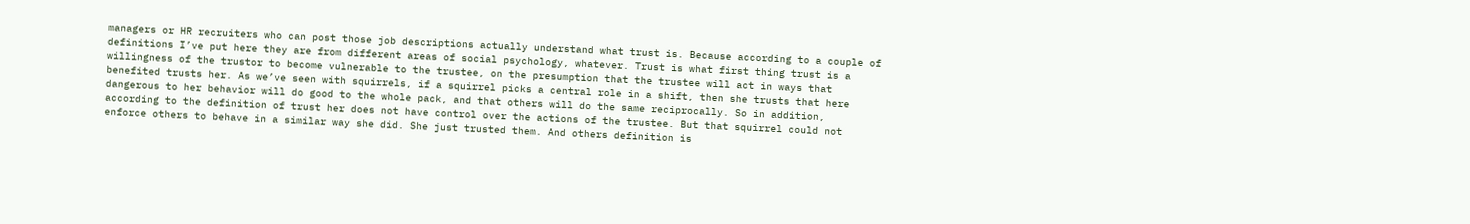managers or HR recruiters who can post those job descriptions actually understand what trust is. Because according to a couple of definitions I’ve put here they are from different areas of social psychology, whatever. Trust is what first thing trust is a willingness of the trustor to become vulnerable to the trustee, on the presumption that the trustee will act in ways that benefited trusts her. As we’ve seen with squirrels, if a squirrel picks a central role in a shift, then she trusts that here dangerous to her behavior will do good to the whole pack, and that others will do the same reciprocally. So in addition, according to the definition of trust her does not have control over the actions of the trustee. But that squirrel could not enforce others to behave in a similar way she did. She just trusted them. And others definition is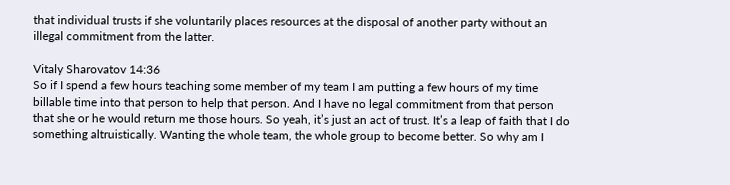that individual trusts if she voluntarily places resources at the disposal of another party without an illegal commitment from the latter.

Vitaly Sharovatov 14:36
So if I spend a few hours teaching some member of my team I am putting a few hours of my time billable time into that person to help that person. And I have no legal commitment from that person that she or he would return me those hours. So yeah, it’s just an act of trust. It’s a leap of faith that I do something altruistically. Wanting the whole team, the whole group to become better. So why am I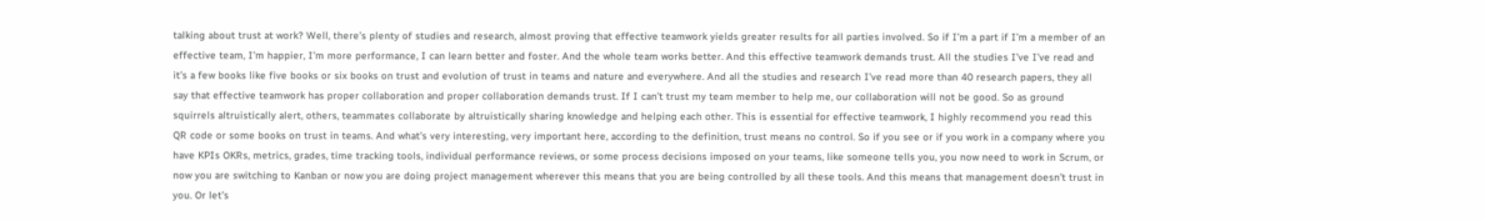talking about trust at work? Well, there’s plenty of studies and research, almost proving that effective teamwork yields greater results for all parties involved. So if I’m a part if I’m a member of an effective team, I’m happier, I’m more performance, I can learn better and foster. And the whole team works better. And this effective teamwork demands trust. All the studies I’ve I’ve read and it’s a few books like five books or six books on trust and evolution of trust in teams and nature and everywhere. And all the studies and research I’ve read more than 40 research papers, they all say that effective teamwork has proper collaboration and proper collaboration demands trust. If I can’t trust my team member to help me, our collaboration will not be good. So as ground squirrels altruistically alert, others, teammates collaborate by altruistically sharing knowledge and helping each other. This is essential for effective teamwork, I highly recommend you read this QR code or some books on trust in teams. And what’s very interesting, very important here, according to the definition, trust means no control. So if you see or if you work in a company where you have KPIs OKRs, metrics, grades, time tracking tools, individual performance reviews, or some process decisions imposed on your teams, like someone tells you, you now need to work in Scrum, or now you are switching to Kanban or now you are doing project management wherever this means that you are being controlled by all these tools. And this means that management doesn’t trust in you. Or let’s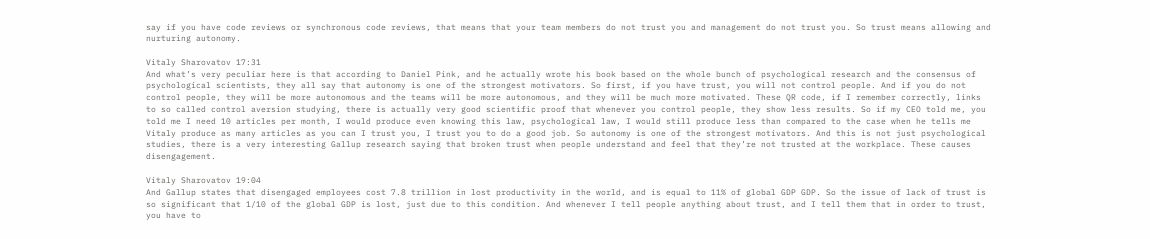say if you have code reviews or synchronous code reviews, that means that your team members do not trust you and management do not trust you. So trust means allowing and nurturing autonomy.

Vitaly Sharovatov 17:31
And what’s very peculiar here is that according to Daniel Pink, and he actually wrote his book based on the whole bunch of psychological research and the consensus of psychological scientists, they all say that autonomy is one of the strongest motivators. So first, if you have trust, you will not control people. And if you do not control people, they will be more autonomous and the teams will be more autonomous, and they will be much more motivated. These QR code, if I remember correctly, links to so called control aversion studying, there is actually very good scientific proof that whenever you control people, they show less results. So if my CEO told me, you told me I need 10 articles per month, I would produce even knowing this law, psychological law, I would still produce less than compared to the case when he tells me Vitaly produce as many articles as you can I trust you, I trust you to do a good job. So autonomy is one of the strongest motivators. And this is not just psychological studies, there is a very interesting Gallup research saying that broken trust when people understand and feel that they’re not trusted at the workplace. These causes disengagement.

Vitaly Sharovatov 19:04
And Gallup states that disengaged employees cost 7.8 trillion in lost productivity in the world, and is equal to 11% of global GDP GDP. So the issue of lack of trust is so significant that 1/10 of the global GDP is lost, just due to this condition. And whenever I tell people anything about trust, and I tell them that in order to trust, you have to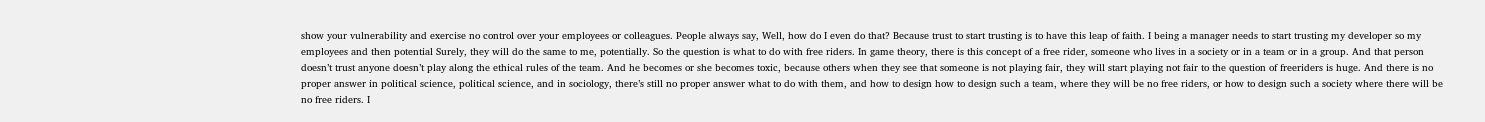show your vulnerability and exercise no control over your employees or colleagues. People always say, Well, how do I even do that? Because trust to start trusting is to have this leap of faith. I being a manager needs to start trusting my developer so my employees and then potential Surely, they will do the same to me, potentially. So the question is what to do with free riders. In game theory, there is this concept of a free rider, someone who lives in a society or in a team or in a group. And that person doesn’t trust anyone doesn’t play along the ethical rules of the team. And he becomes or she becomes toxic, because others when they see that someone is not playing fair, they will start playing not fair to the question of freeriders is huge. And there is no proper answer in political science, political science, and in sociology, there’s still no proper answer what to do with them, and how to design how to design such a team, where they will be no free riders, or how to design such a society where there will be no free riders. I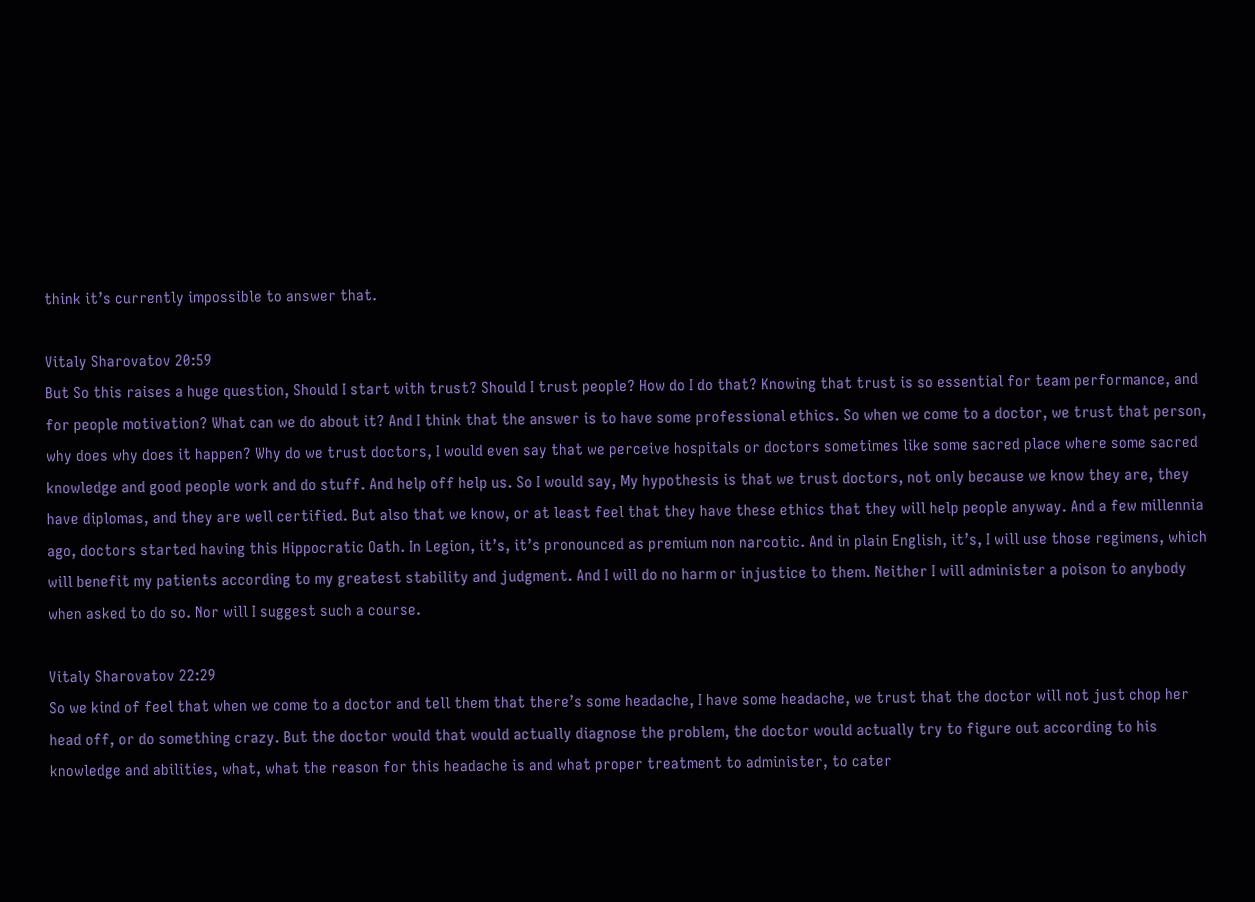think it’s currently impossible to answer that.

Vitaly Sharovatov 20:59
But So this raises a huge question, Should I start with trust? Should I trust people? How do I do that? Knowing that trust is so essential for team performance, and for people motivation? What can we do about it? And I think that the answer is to have some professional ethics. So when we come to a doctor, we trust that person, why does why does it happen? Why do we trust doctors, I would even say that we perceive hospitals or doctors sometimes like some sacred place where some sacred knowledge and good people work and do stuff. And help off help us. So I would say, My hypothesis is that we trust doctors, not only because we know they are, they have diplomas, and they are well certified. But also that we know, or at least feel that they have these ethics that they will help people anyway. And a few millennia ago, doctors started having this Hippocratic Oath. In Legion, it’s, it’s pronounced as premium non narcotic. And in plain English, it’s, I will use those regimens, which will benefit my patients according to my greatest stability and judgment. And I will do no harm or injustice to them. Neither I will administer a poison to anybody when asked to do so. Nor will I suggest such a course.

Vitaly Sharovatov 22:29
So we kind of feel that when we come to a doctor and tell them that there’s some headache, I have some headache, we trust that the doctor will not just chop her head off, or do something crazy. But the doctor would that would actually diagnose the problem, the doctor would actually try to figure out according to his knowledge and abilities, what, what the reason for this headache is and what proper treatment to administer, to cater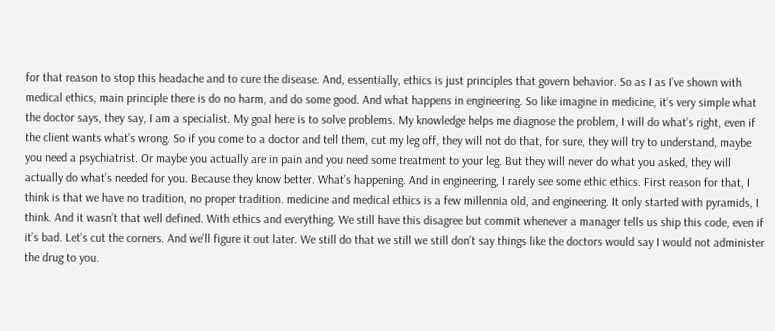for that reason to stop this headache and to cure the disease. And, essentially, ethics is just principles that govern behavior. So as I as I’ve shown with medical ethics, main principle there is do no harm, and do some good. And what happens in engineering. So like imagine in medicine, it’s very simple what the doctor says, they say, I am a specialist. My goal here is to solve problems. My knowledge helps me diagnose the problem, I will do what’s right, even if the client wants what’s wrong. So if you come to a doctor and tell them, cut my leg off, they will not do that, for sure, they will try to understand, maybe you need a psychiatrist. Or maybe you actually are in pain and you need some treatment to your leg. But they will never do what you asked, they will actually do what’s needed for you. Because they know better. What’s happening. And in engineering, I rarely see some ethic ethics. First reason for that, I think is that we have no tradition, no proper tradition. medicine and medical ethics is a few millennia old, and engineering. It only started with pyramids, I think. And it wasn’t that well defined. With ethics and everything. We still have this disagree but commit whenever a manager tells us ship this code, even if it’s bad. Let’s cut the corners. And we’ll figure it out later. We still do that we still we still don’t say things like the doctors would say I would not administer the drug to you.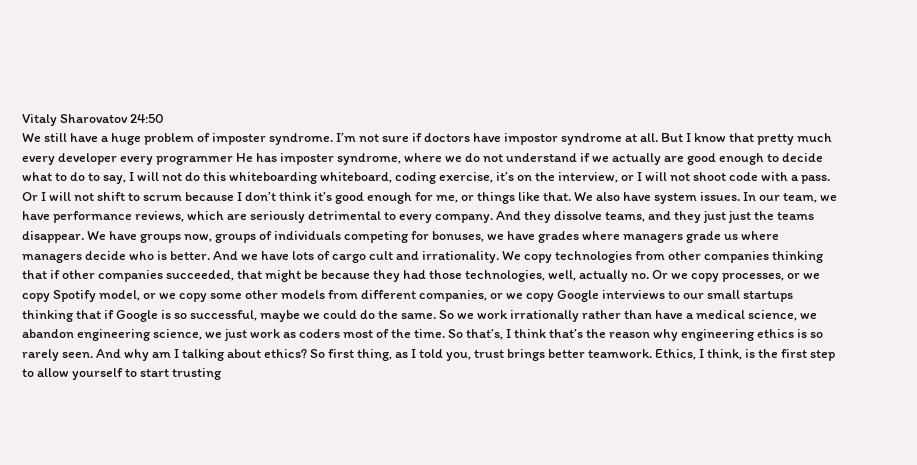Vitaly Sharovatov 24:50
We still have a huge problem of imposter syndrome. I’m not sure if doctors have impostor syndrome at all. But I know that pretty much every developer every programmer He has imposter syndrome, where we do not understand if we actually are good enough to decide what to do to say, I will not do this whiteboarding whiteboard, coding exercise, it’s on the interview, or I will not shoot code with a pass. Or I will not shift to scrum because I don’t think it’s good enough for me, or things like that. We also have system issues. In our team, we have performance reviews, which are seriously detrimental to every company. And they dissolve teams, and they just just the teams disappear. We have groups now, groups of individuals competing for bonuses, we have grades where managers grade us where managers decide who is better. And we have lots of cargo cult and irrationality. We copy technologies from other companies thinking that if other companies succeeded, that might be because they had those technologies, well, actually no. Or we copy processes, or we copy Spotify model, or we copy some other models from different companies, or we copy Google interviews to our small startups thinking that if Google is so successful, maybe we could do the same. So we work irrationally rather than have a medical science, we abandon engineering science, we just work as coders most of the time. So that’s, I think that’s the reason why engineering ethics is so rarely seen. And why am I talking about ethics? So first thing, as I told you, trust brings better teamwork. Ethics, I think, is the first step to allow yourself to start trusting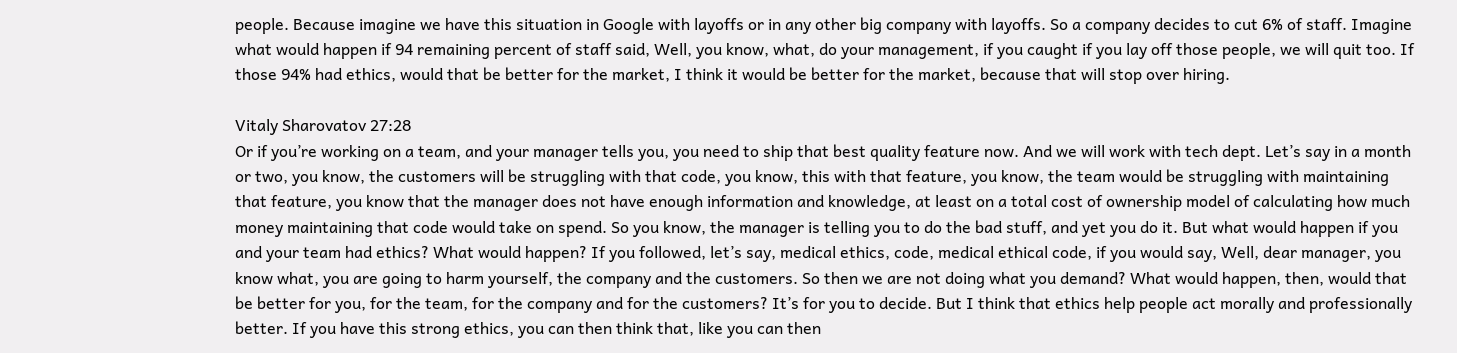people. Because imagine we have this situation in Google with layoffs or in any other big company with layoffs. So a company decides to cut 6% of staff. Imagine what would happen if 94 remaining percent of staff said, Well, you know, what, do your management, if you caught if you lay off those people, we will quit too. If those 94% had ethics, would that be better for the market, I think it would be better for the market, because that will stop over hiring.

Vitaly Sharovatov 27:28
Or if you’re working on a team, and your manager tells you, you need to ship that best quality feature now. And we will work with tech dept. Let’s say in a month or two, you know, the customers will be struggling with that code, you know, this with that feature, you know, the team would be struggling with maintaining that feature, you know that the manager does not have enough information and knowledge, at least on a total cost of ownership model of calculating how much money maintaining that code would take on spend. So you know, the manager is telling you to do the bad stuff, and yet you do it. But what would happen if you and your team had ethics? What would happen? If you followed, let’s say, medical ethics, code, medical ethical code, if you would say, Well, dear manager, you know what, you are going to harm yourself, the company and the customers. So then we are not doing what you demand? What would happen, then, would that be better for you, for the team, for the company and for the customers? It’s for you to decide. But I think that ethics help people act morally and professionally better. If you have this strong ethics, you can then think that, like you can then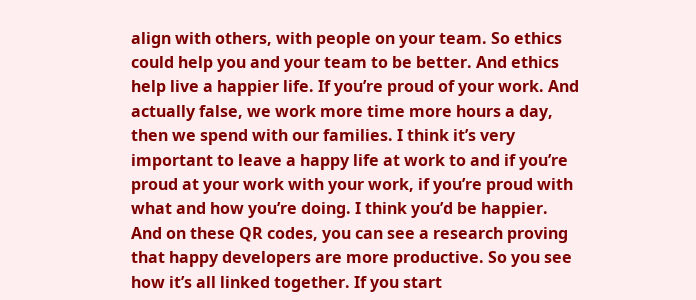align with others, with people on your team. So ethics could help you and your team to be better. And ethics help live a happier life. If you’re proud of your work. And actually false, we work more time more hours a day, then we spend with our families. I think it’s very important to leave a happy life at work to and if you’re proud at your work with your work, if you’re proud with what and how you’re doing. I think you’d be happier. And on these QR codes, you can see a research proving that happy developers are more productive. So you see how it’s all linked together. If you start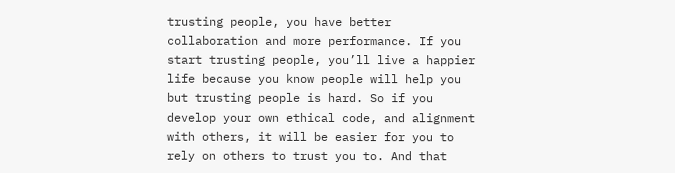trusting people, you have better collaboration and more performance. If you start trusting people, you’ll live a happier life because you know people will help you but trusting people is hard. So if you develop your own ethical code, and alignment with others, it will be easier for you to rely on others to trust you to. And that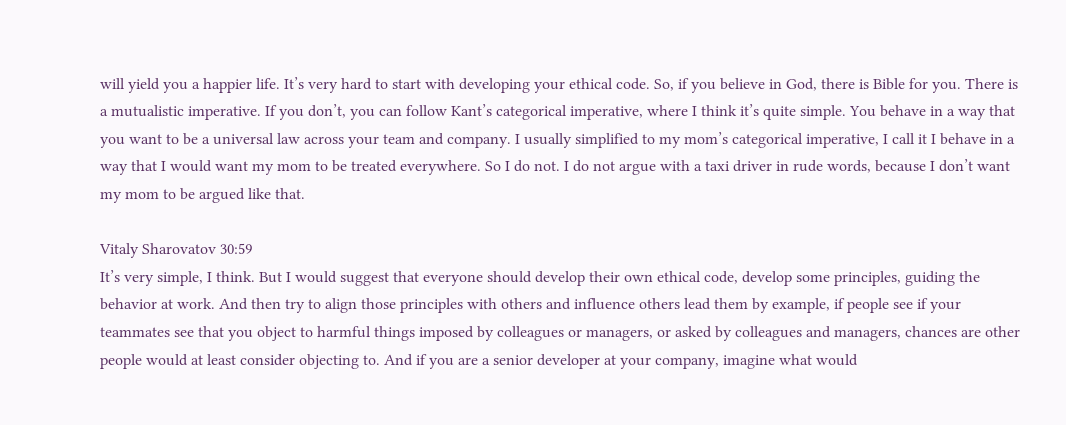will yield you a happier life. It’s very hard to start with developing your ethical code. So, if you believe in God, there is Bible for you. There is a mutualistic imperative. If you don’t, you can follow Kant’s categorical imperative, where I think it’s quite simple. You behave in a way that you want to be a universal law across your team and company. I usually simplified to my mom’s categorical imperative, I call it I behave in a way that I would want my mom to be treated everywhere. So I do not. I do not argue with a taxi driver in rude words, because I don’t want my mom to be argued like that.

Vitaly Sharovatov 30:59
It’s very simple, I think. But I would suggest that everyone should develop their own ethical code, develop some principles, guiding the behavior at work. And then try to align those principles with others and influence others lead them by example, if people see if your teammates see that you object to harmful things imposed by colleagues or managers, or asked by colleagues and managers, chances are other people would at least consider objecting to. And if you are a senior developer at your company, imagine what would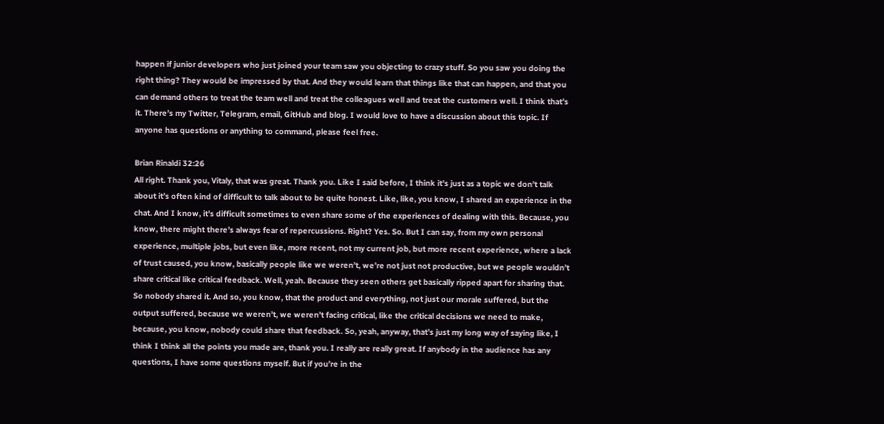happen if junior developers who just joined your team saw you objecting to crazy stuff. So you saw you doing the right thing? They would be impressed by that. And they would learn that things like that can happen, and that you can demand others to treat the team well and treat the colleagues well and treat the customers well. I think that’s it. There’s my Twitter, Telegram, email, GitHub and blog. I would love to have a discussion about this topic. If anyone has questions or anything to command, please feel free.

Brian Rinaldi 32:26
All right. Thank you, Vitaly, that was great. Thank you. Like I said before, I think it’s just as a topic we don’t talk about it’s often kind of difficult to talk about to be quite honest. Like, like, you know, I shared an experience in the chat. And I know, it’s difficult sometimes to even share some of the experiences of dealing with this. Because, you know, there might there’s always fear of repercussions. Right? Yes. So. But I can say, from my own personal experience, multiple jobs, but even like, more recent, not my current job, but more recent experience, where a lack of trust caused, you know, basically people like we weren’t, we’re not just not productive, but we people wouldn’t share critical like critical feedback. Well, yeah. Because they seen others get basically ripped apart for sharing that. So nobody shared it. And so, you know, that the product and everything, not just our morale suffered, but the output suffered, because we weren’t, we weren’t facing critical, like the critical decisions we need to make, because, you know, nobody could share that feedback. So, yeah, anyway, that’s just my long way of saying like, I think I think all the points you made are, thank you. I really are really great. If anybody in the audience has any questions, I have some questions myself. But if you’re in the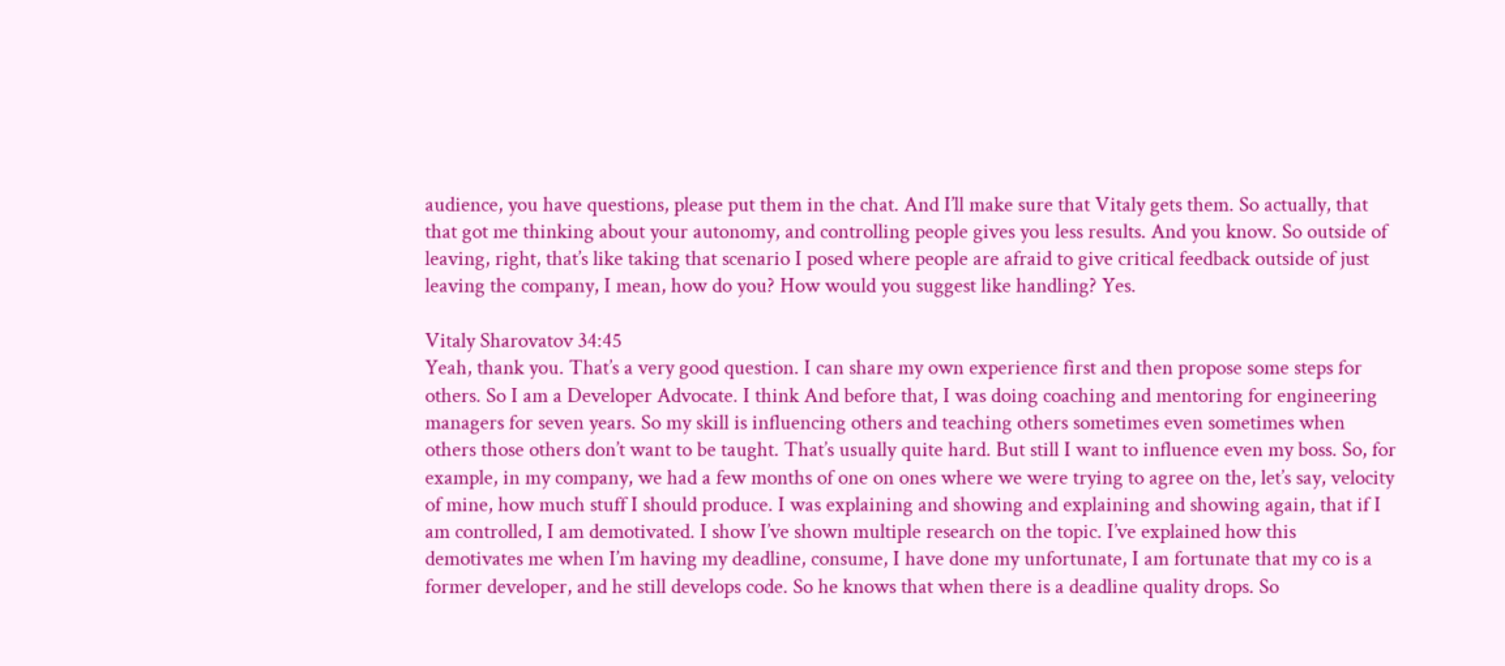audience, you have questions, please put them in the chat. And I’ll make sure that Vitaly gets them. So actually, that that got me thinking about your autonomy, and controlling people gives you less results. And you know. So outside of leaving, right, that’s like taking that scenario I posed where people are afraid to give critical feedback outside of just leaving the company, I mean, how do you? How would you suggest like handling? Yes.

Vitaly Sharovatov 34:45
Yeah, thank you. That’s a very good question. I can share my own experience first and then propose some steps for others. So I am a Developer Advocate. I think And before that, I was doing coaching and mentoring for engineering managers for seven years. So my skill is influencing others and teaching others sometimes even sometimes when others those others don’t want to be taught. That’s usually quite hard. But still I want to influence even my boss. So, for example, in my company, we had a few months of one on ones where we were trying to agree on the, let’s say, velocity of mine, how much stuff I should produce. I was explaining and showing and explaining and showing again, that if I am controlled, I am demotivated. I show I’ve shown multiple research on the topic. I’ve explained how this demotivates me when I’m having my deadline, consume, I have done my unfortunate, I am fortunate that my co is a former developer, and he still develops code. So he knows that when there is a deadline quality drops. So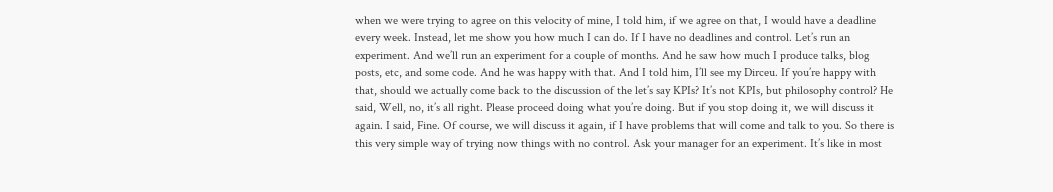when we were trying to agree on this velocity of mine, I told him, if we agree on that, I would have a deadline every week. Instead, let me show you how much I can do. If I have no deadlines and control. Let’s run an experiment. And we’ll run an experiment for a couple of months. And he saw how much I produce talks, blog posts, etc, and some code. And he was happy with that. And I told him, I’ll see my Dirceu. If you’re happy with that, should we actually come back to the discussion of the let’s say KPIs? It’s not KPIs, but philosophy control? He said, Well, no, it’s all right. Please proceed doing what you’re doing. But if you stop doing it, we will discuss it again. I said, Fine. Of course, we will discuss it again, if I have problems that will come and talk to you. So there is this very simple way of trying now things with no control. Ask your manager for an experiment. It’s like in most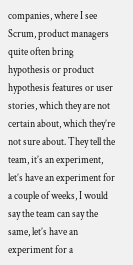companies, where I see Scrum, product managers quite often bring hypothesis or product hypothesis features or user stories, which they are not certain about, which they’re not sure about. They tell the team, it’s an experiment, let’s have an experiment for a couple of weeks, I would say the team can say the same, let’s have an experiment for a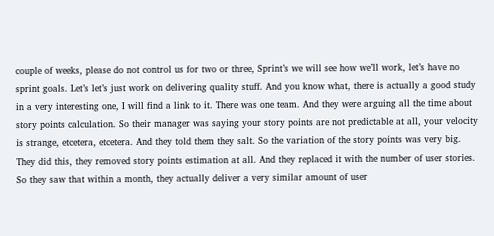couple of weeks, please do not control us for two or three, Sprint’s we will see how we’ll work, let’s have no sprint goals. Let’s let’s just work on delivering quality stuff. And you know what, there is actually a good study in a very interesting one, I will find a link to it. There was one team. And they were arguing all the time about story points calculation. So their manager was saying your story points are not predictable at all, your velocity is strange, etcetera, etcetera. And they told them they salt. So the variation of the story points was very big. They did this, they removed story points estimation at all. And they replaced it with the number of user stories. So they saw that within a month, they actually deliver a very similar amount of user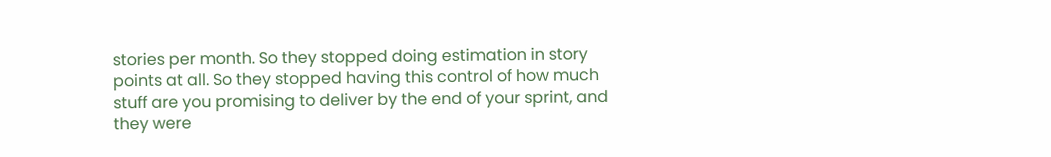stories per month. So they stopped doing estimation in story points at all. So they stopped having this control of how much stuff are you promising to deliver by the end of your sprint, and they were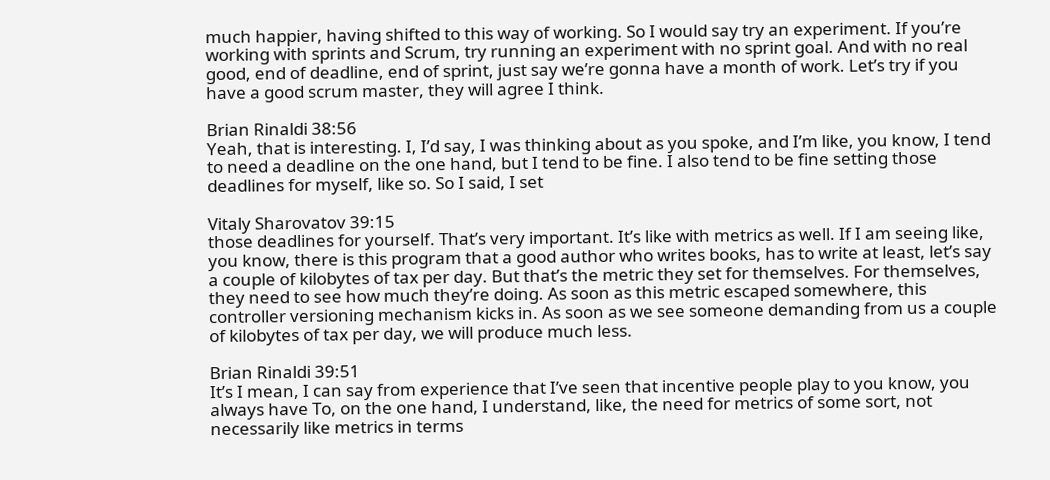much happier, having shifted to this way of working. So I would say try an experiment. If you’re working with sprints and Scrum, try running an experiment with no sprint goal. And with no real good, end of deadline, end of sprint, just say we’re gonna have a month of work. Let’s try if you have a good scrum master, they will agree I think.

Brian Rinaldi 38:56
Yeah, that is interesting. I, I’d say, I was thinking about as you spoke, and I’m like, you know, I tend to need a deadline on the one hand, but I tend to be fine. I also tend to be fine setting those deadlines for myself, like so. So I said, I set

Vitaly Sharovatov 39:15
those deadlines for yourself. That’s very important. It’s like with metrics as well. If I am seeing like, you know, there is this program that a good author who writes books, has to write at least, let’s say a couple of kilobytes of tax per day. But that’s the metric they set for themselves. For themselves, they need to see how much they’re doing. As soon as this metric escaped somewhere, this controller versioning mechanism kicks in. As soon as we see someone demanding from us a couple of kilobytes of tax per day, we will produce much less.

Brian Rinaldi 39:51
It’s I mean, I can say from experience that I’ve seen that incentive people play to you know, you always have To, on the one hand, I understand, like, the need for metrics of some sort, not necessarily like metrics in terms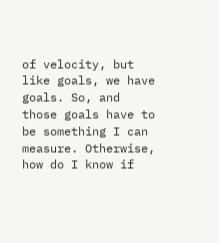of velocity, but like goals, we have goals. So, and those goals have to be something I can measure. Otherwise, how do I know if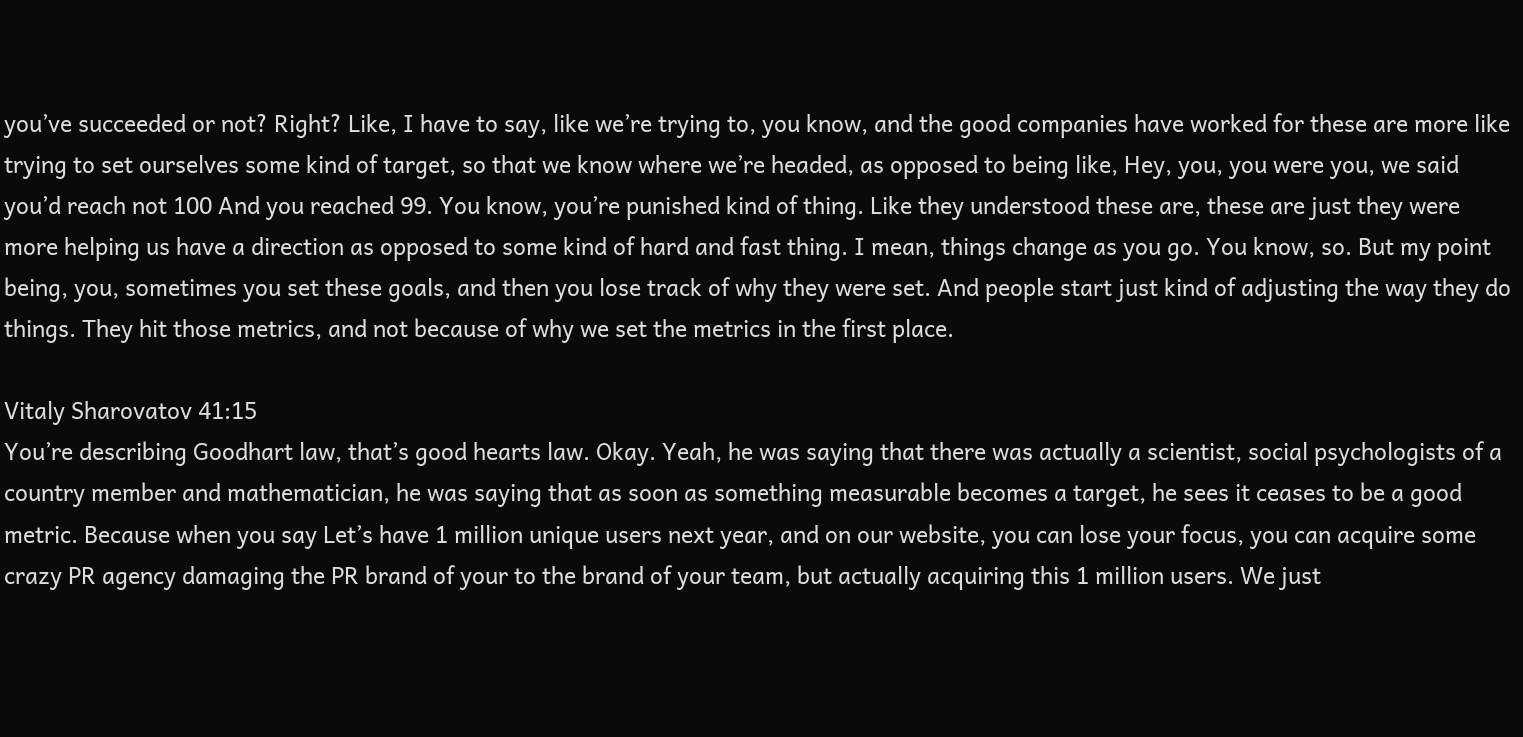you’ve succeeded or not? Right? Like, I have to say, like we’re trying to, you know, and the good companies have worked for these are more like trying to set ourselves some kind of target, so that we know where we’re headed, as opposed to being like, Hey, you, you were you, we said you’d reach not 100 And you reached 99. You know, you’re punished kind of thing. Like they understood these are, these are just they were more helping us have a direction as opposed to some kind of hard and fast thing. I mean, things change as you go. You know, so. But my point being, you, sometimes you set these goals, and then you lose track of why they were set. And people start just kind of adjusting the way they do things. They hit those metrics, and not because of why we set the metrics in the first place.

Vitaly Sharovatov 41:15
You’re describing Goodhart law, that’s good hearts law. Okay. Yeah, he was saying that there was actually a scientist, social psychologists of a country member and mathematician, he was saying that as soon as something measurable becomes a target, he sees it ceases to be a good metric. Because when you say Let’s have 1 million unique users next year, and on our website, you can lose your focus, you can acquire some crazy PR agency damaging the PR brand of your to the brand of your team, but actually acquiring this 1 million users. We just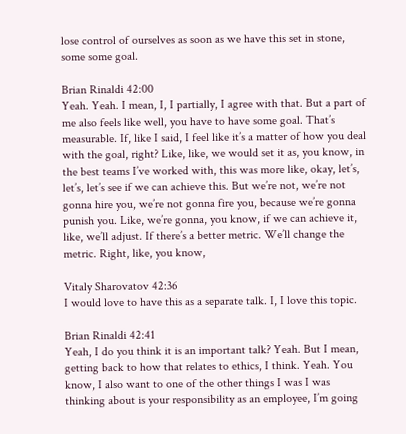lose control of ourselves as soon as we have this set in stone, some some goal.

Brian Rinaldi 42:00
Yeah. Yeah. I mean, I, I partially, I agree with that. But a part of me also feels like well, you have to have some goal. That’s measurable. If, like I said, I feel like it’s a matter of how you deal with the goal, right? Like, like, we would set it as, you know, in the best teams I’ve worked with, this was more like, okay, let’s, let’s, let’s see if we can achieve this. But we’re not, we’re not gonna hire you, we’re not gonna fire you, because we’re gonna punish you. Like, we’re gonna, you know, if we can achieve it, like, we’ll adjust. If there’s a better metric. We’ll change the metric. Right, like, you know,

Vitaly Sharovatov 42:36
I would love to have this as a separate talk. I, I love this topic.

Brian Rinaldi 42:41
Yeah, I do you think it is an important talk? Yeah. But I mean, getting back to how that relates to ethics, I think. Yeah. You know, I also want to one of the other things I was I was thinking about is your responsibility as an employee, I’m going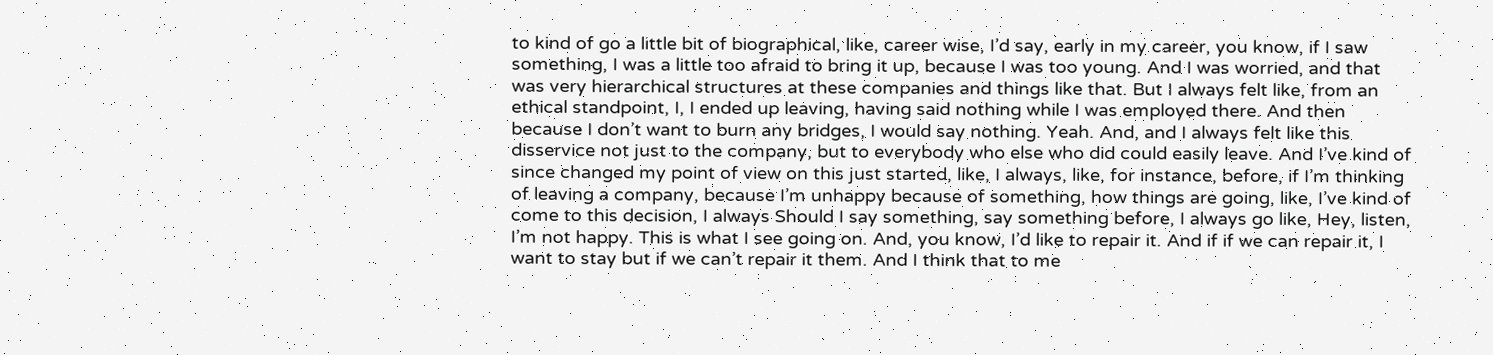to kind of go a little bit of biographical, like, career wise, I’d say, early in my career, you know, if I saw something, I was a little too afraid to bring it up, because I was too young. And I was worried, and that was very hierarchical structures at these companies and things like that. But I always felt like, from an ethical standpoint, I, I ended up leaving, having said nothing while I was employed there. And then because I don’t want to burn any bridges, I would say nothing. Yeah. And, and I always felt like this disservice not just to the company, but to everybody who else who did could easily leave. And I’ve kind of since changed my point of view on this just started, like, I always, like, for instance, before, if I’m thinking of leaving a company, because I’m unhappy because of something, how things are going, like, I’ve kind of come to this decision, I always Should I say something, say something before, I always go like, Hey, listen, I’m not happy. This is what I see going on. And, you know, I’d like to repair it. And if if we can repair it, I want to stay but if we can’t repair it them. And I think that to me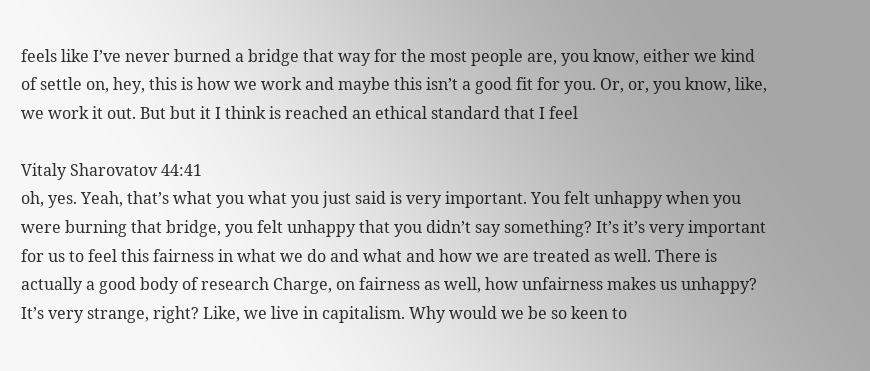feels like I’ve never burned a bridge that way for the most people are, you know, either we kind of settle on, hey, this is how we work and maybe this isn’t a good fit for you. Or, or, you know, like, we work it out. But but it I think is reached an ethical standard that I feel

Vitaly Sharovatov 44:41
oh, yes. Yeah, that’s what you what you just said is very important. You felt unhappy when you were burning that bridge, you felt unhappy that you didn’t say something? It’s it’s very important for us to feel this fairness in what we do and what and how we are treated as well. There is actually a good body of research Charge, on fairness as well, how unfairness makes us unhappy? It’s very strange, right? Like, we live in capitalism. Why would we be so keen to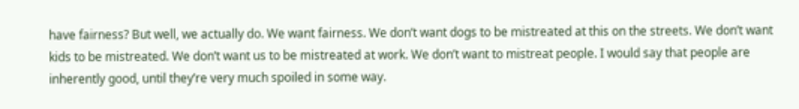have fairness? But well, we actually do. We want fairness. We don’t want dogs to be mistreated at this on the streets. We don’t want kids to be mistreated. We don’t want us to be mistreated at work. We don’t want to mistreat people. I would say that people are inherently good, until they’re very much spoiled in some way.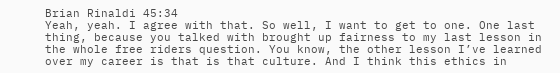Brian Rinaldi 45:34
Yeah, yeah. I agree with that. So well, I want to get to one. One last thing, because you talked with brought up fairness to my last lesson in the whole free riders question. You know, the other lesson I’ve learned over my career is that is that culture. And I think this ethics in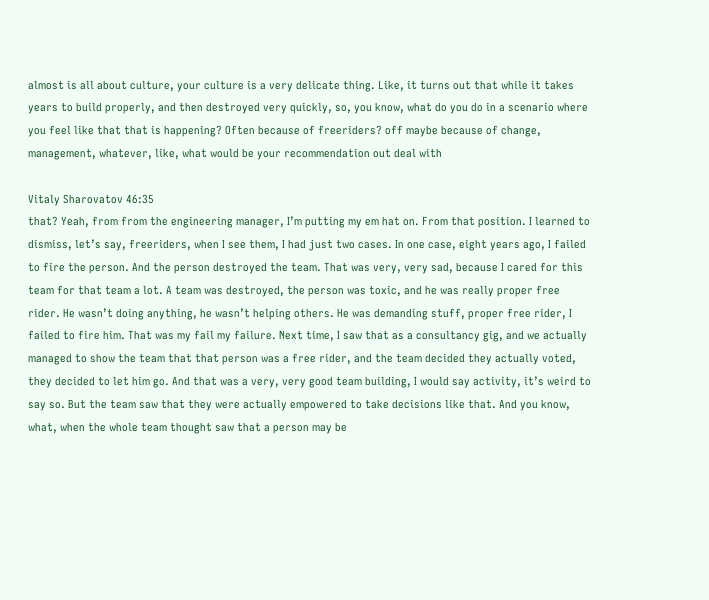almost is all about culture, your culture is a very delicate thing. Like, it turns out that while it takes years to build properly, and then destroyed very quickly, so, you know, what do you do in a scenario where you feel like that that is happening? Often because of freeriders? off maybe because of change, management, whatever, like, what would be your recommendation out deal with

Vitaly Sharovatov 46:35
that? Yeah, from from the engineering manager, I’m putting my em hat on. From that position. I learned to dismiss, let’s say, freeriders, when I see them, I had just two cases. In one case, eight years ago, I failed to fire the person. And the person destroyed the team. That was very, very sad, because I cared for this team for that team a lot. A team was destroyed, the person was toxic, and he was really proper free rider. He wasn’t doing anything, he wasn’t helping others. He was demanding stuff, proper free rider, I failed to fire him. That was my fail my failure. Next time, I saw that as a consultancy gig, and we actually managed to show the team that that person was a free rider, and the team decided they actually voted, they decided to let him go. And that was a very, very good team building, I would say activity, it’s weird to say so. But the team saw that they were actually empowered to take decisions like that. And you know, what, when the whole team thought saw that a person may be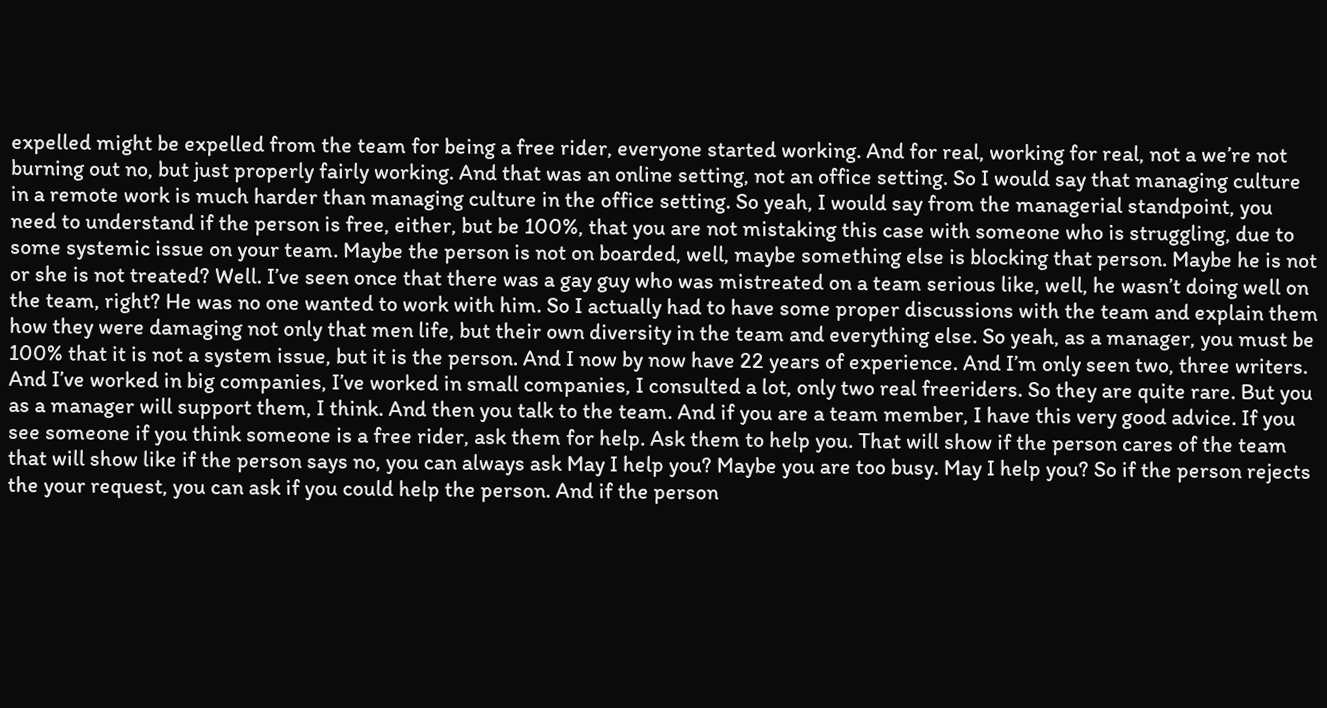expelled might be expelled from the team for being a free rider, everyone started working. And for real, working for real, not a we’re not burning out no, but just properly fairly working. And that was an online setting, not an office setting. So I would say that managing culture in a remote work is much harder than managing culture in the office setting. So yeah, I would say from the managerial standpoint, you need to understand if the person is free, either, but be 100%, that you are not mistaking this case with someone who is struggling, due to some systemic issue on your team. Maybe the person is not on boarded, well, maybe something else is blocking that person. Maybe he is not or she is not treated? Well. I’ve seen once that there was a gay guy who was mistreated on a team serious like, well, he wasn’t doing well on the team, right? He was no one wanted to work with him. So I actually had to have some proper discussions with the team and explain them how they were damaging not only that men life, but their own diversity in the team and everything else. So yeah, as a manager, you must be 100% that it is not a system issue, but it is the person. And I now by now have 22 years of experience. And I’m only seen two, three writers. And I’ve worked in big companies, I’ve worked in small companies, I consulted a lot, only two real freeriders. So they are quite rare. But you as a manager will support them, I think. And then you talk to the team. And if you are a team member, I have this very good advice. If you see someone if you think someone is a free rider, ask them for help. Ask them to help you. That will show if the person cares of the team that will show like if the person says no, you can always ask May I help you? Maybe you are too busy. May I help you? So if the person rejects the your request, you can ask if you could help the person. And if the person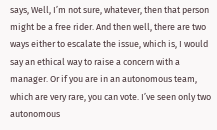says, Well, I’m not sure, whatever, then that person might be a free rider. And then well, there are two ways either to escalate the issue, which is, I would say an ethical way to raise a concern with a manager. Or if you are in an autonomous team, which are very rare, you can vote. I’ve seen only two autonomous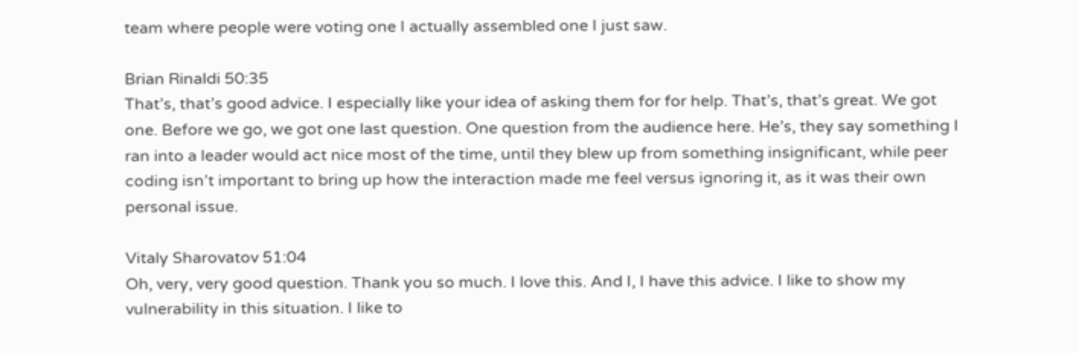team where people were voting one I actually assembled one I just saw.

Brian Rinaldi 50:35
That’s, that’s good advice. I especially like your idea of asking them for for help. That’s, that’s great. We got one. Before we go, we got one last question. One question from the audience here. He’s, they say something I ran into a leader would act nice most of the time, until they blew up from something insignificant, while peer coding isn’t important to bring up how the interaction made me feel versus ignoring it, as it was their own personal issue.

Vitaly Sharovatov 51:04
Oh, very, very good question. Thank you so much. I love this. And I, I have this advice. I like to show my vulnerability in this situation. I like to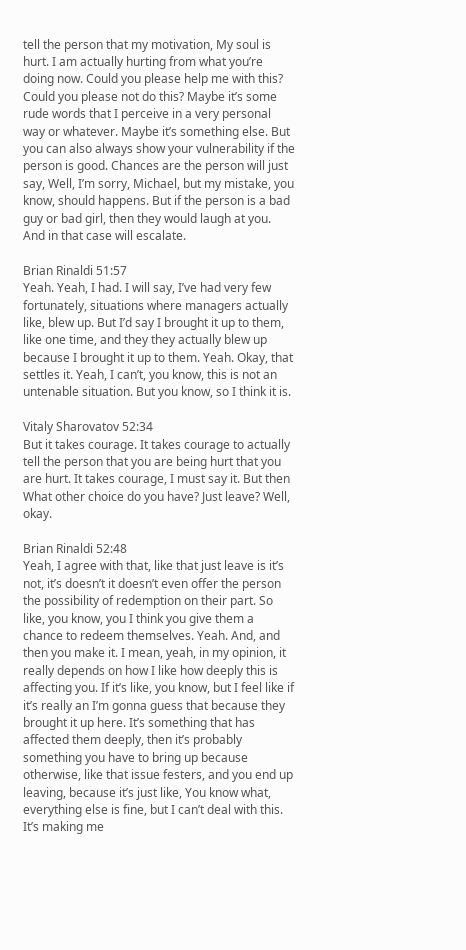tell the person that my motivation, My soul is hurt. I am actually hurting from what you’re doing now. Could you please help me with this? Could you please not do this? Maybe it’s some rude words that I perceive in a very personal way or whatever. Maybe it’s something else. But you can also always show your vulnerability if the person is good. Chances are the person will just say, Well, I’m sorry, Michael, but my mistake, you know, should happens. But if the person is a bad guy or bad girl, then they would laugh at you. And in that case will escalate.

Brian Rinaldi 51:57
Yeah. Yeah, I had. I will say, I’ve had very few fortunately, situations where managers actually like, blew up. But I’d say I brought it up to them, like one time, and they they actually blew up because I brought it up to them. Yeah. Okay, that settles it. Yeah, I can’t, you know, this is not an untenable situation. But you know, so I think it is.

Vitaly Sharovatov 52:34
But it takes courage. It takes courage to actually tell the person that you are being hurt that you are hurt. It takes courage, I must say it. But then What other choice do you have? Just leave? Well, okay.

Brian Rinaldi 52:48
Yeah, I agree with that, like that just leave is it’s not, it’s doesn’t it doesn’t even offer the person the possibility of redemption on their part. So like, you know, you I think you give them a chance to redeem themselves. Yeah. And, and then you make it. I mean, yeah, in my opinion, it really depends on how I like how deeply this is affecting you. If it’s like, you know, but I feel like if it’s really an I’m gonna guess that because they brought it up here. It’s something that has affected them deeply, then it’s probably something you have to bring up because otherwise, like that issue festers, and you end up leaving, because it’s just like, You know what, everything else is fine, but I can’t deal with this. It’s making me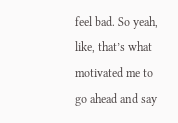feel bad. So yeah, like, that’s what motivated me to go ahead and say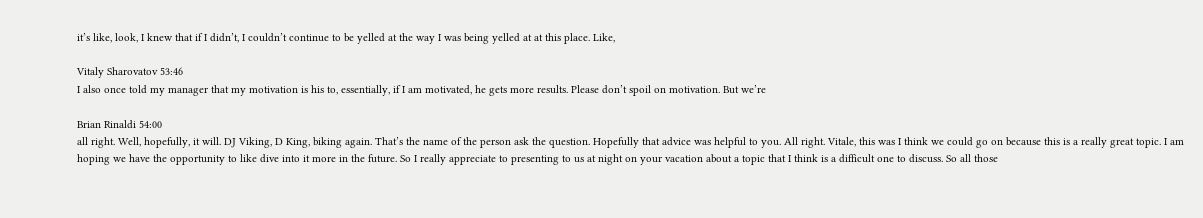it’s like, look, I knew that if I didn’t, I couldn’t continue to be yelled at the way I was being yelled at at this place. Like,

Vitaly Sharovatov 53:46
I also once told my manager that my motivation is his to, essentially, if I am motivated, he gets more results. Please don’t spoil on motivation. But we’re

Brian Rinaldi 54:00
all right. Well, hopefully, it will. DJ Viking, D King, biking again. That’s the name of the person ask the question. Hopefully that advice was helpful to you. All right. Vitale, this was I think we could go on because this is a really great topic. I am hoping we have the opportunity to like dive into it more in the future. So I really appreciate to presenting to us at night on your vacation about a topic that I think is a difficult one to discuss. So all those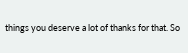things you deserve a lot of thanks for that. So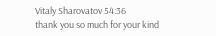Vitaly Sharovatov 54:36
thank you so much for your kind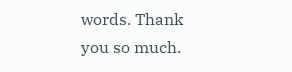words. Thank you so much.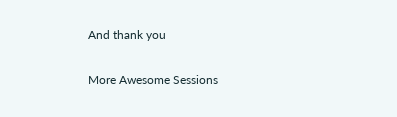And thank you

More Awesome Sessions